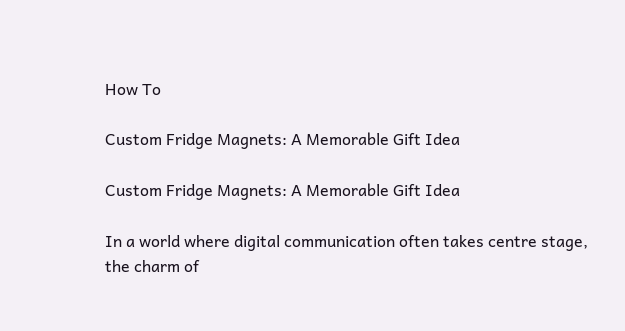How To

Custom Fridge Magnets: A Memorable Gift Idea

Custom Fridge Magnets: A Memorable Gift Idea

In a world where digital communication often takes centre stage, the charm of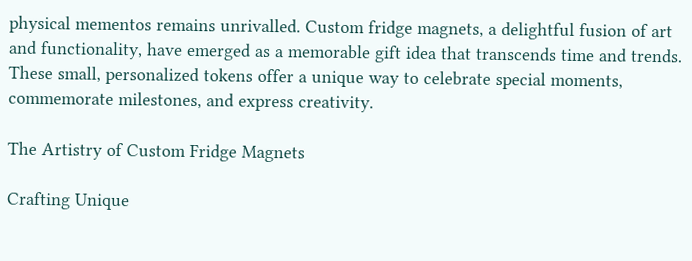physical mementos remains unrivalled. Custom fridge magnets, a delightful fusion of art and functionality, have emerged as a memorable gift idea that transcends time and trends. These small, personalized tokens offer a unique way to celebrate special moments, commemorate milestones, and express creativity.

The Artistry of Custom Fridge Magnets

Crafting Unique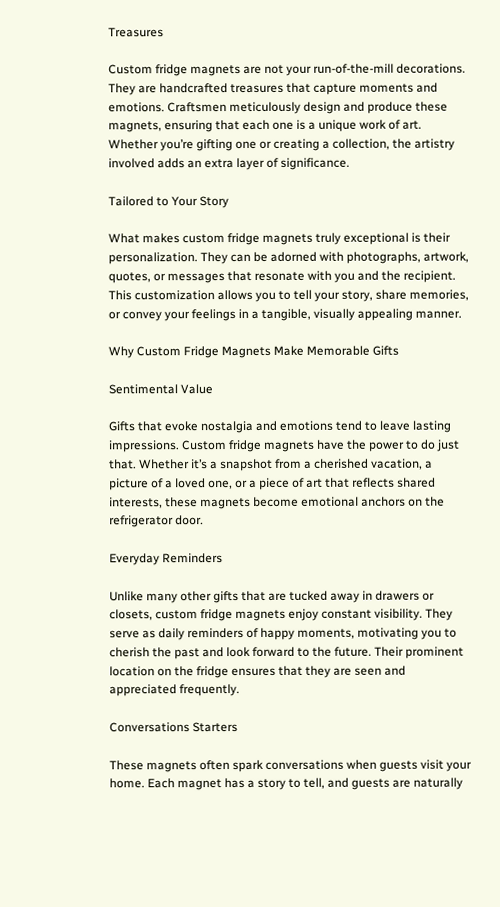Treasures

Custom fridge magnets are not your run-of-the-mill decorations. They are handcrafted treasures that capture moments and emotions. Craftsmen meticulously design and produce these magnets, ensuring that each one is a unique work of art. Whether you’re gifting one or creating a collection, the artistry involved adds an extra layer of significance.

Tailored to Your Story

What makes custom fridge magnets truly exceptional is their personalization. They can be adorned with photographs, artwork, quotes, or messages that resonate with you and the recipient. This customization allows you to tell your story, share memories, or convey your feelings in a tangible, visually appealing manner.

Why Custom Fridge Magnets Make Memorable Gifts

Sentimental Value

Gifts that evoke nostalgia and emotions tend to leave lasting impressions. Custom fridge magnets have the power to do just that. Whether it’s a snapshot from a cherished vacation, a picture of a loved one, or a piece of art that reflects shared interests, these magnets become emotional anchors on the refrigerator door.

Everyday Reminders

Unlike many other gifts that are tucked away in drawers or closets, custom fridge magnets enjoy constant visibility. They serve as daily reminders of happy moments, motivating you to cherish the past and look forward to the future. Their prominent location on the fridge ensures that they are seen and appreciated frequently.

Conversations Starters

These magnets often spark conversations when guests visit your home. Each magnet has a story to tell, and guests are naturally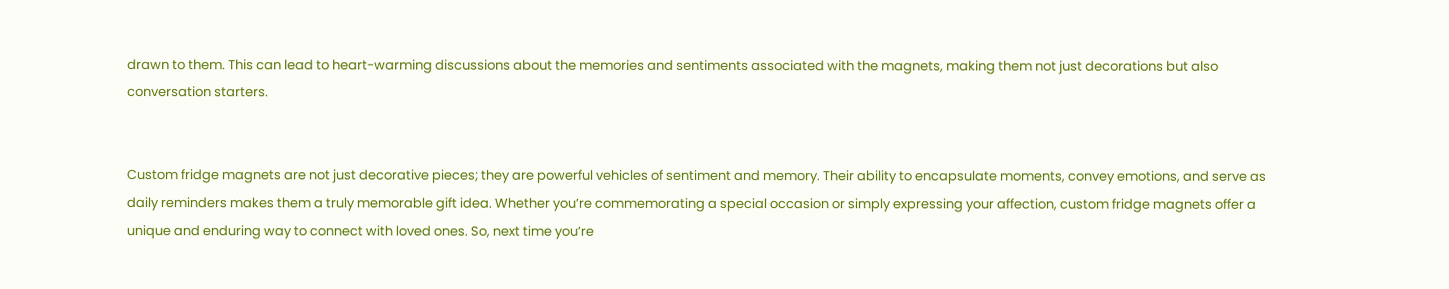drawn to them. This can lead to heart-warming discussions about the memories and sentiments associated with the magnets, making them not just decorations but also conversation starters.


Custom fridge magnets are not just decorative pieces; they are powerful vehicles of sentiment and memory. Their ability to encapsulate moments, convey emotions, and serve as daily reminders makes them a truly memorable gift idea. Whether you’re commemorating a special occasion or simply expressing your affection, custom fridge magnets offer a unique and enduring way to connect with loved ones. So, next time you’re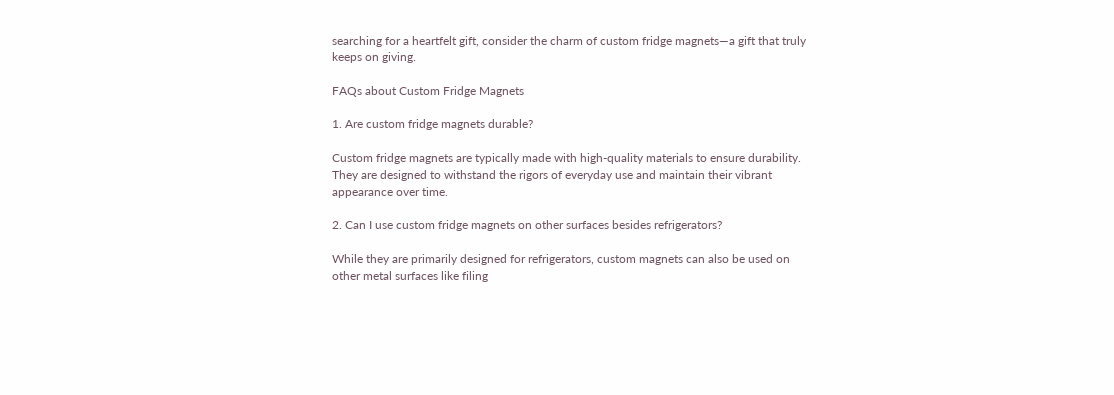searching for a heartfelt gift, consider the charm of custom fridge magnets—a gift that truly keeps on giving.

FAQs about Custom Fridge Magnets

1. Are custom fridge magnets durable?

Custom fridge magnets are typically made with high-quality materials to ensure durability. They are designed to withstand the rigors of everyday use and maintain their vibrant appearance over time.

2. Can I use custom fridge magnets on other surfaces besides refrigerators?

While they are primarily designed for refrigerators, custom magnets can also be used on other metal surfaces like filing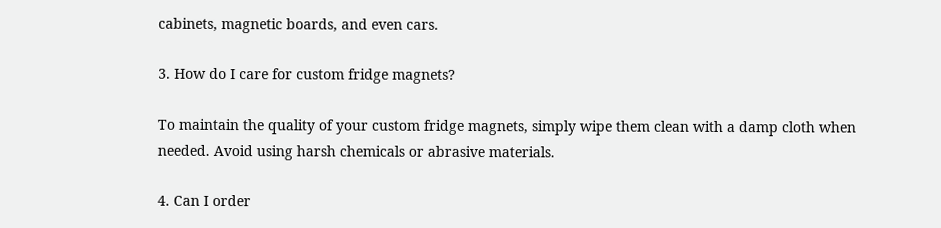cabinets, magnetic boards, and even cars.

3. How do I care for custom fridge magnets?

To maintain the quality of your custom fridge magnets, simply wipe them clean with a damp cloth when needed. Avoid using harsh chemicals or abrasive materials.

4. Can I order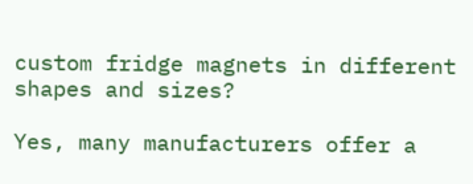custom fridge magnets in different shapes and sizes?

Yes, many manufacturers offer a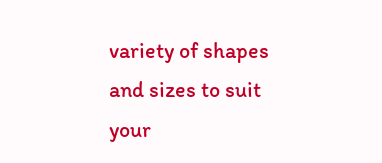variety of shapes and sizes to suit your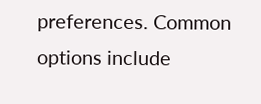preferences. Common options include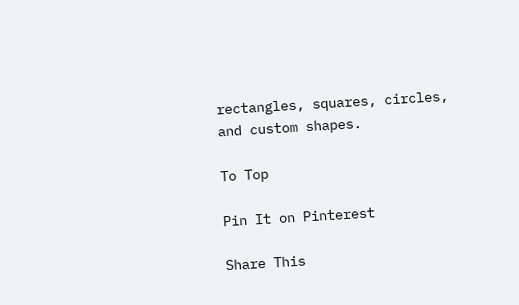rectangles, squares, circles, and custom shapes.

To Top

Pin It on Pinterest

Share This